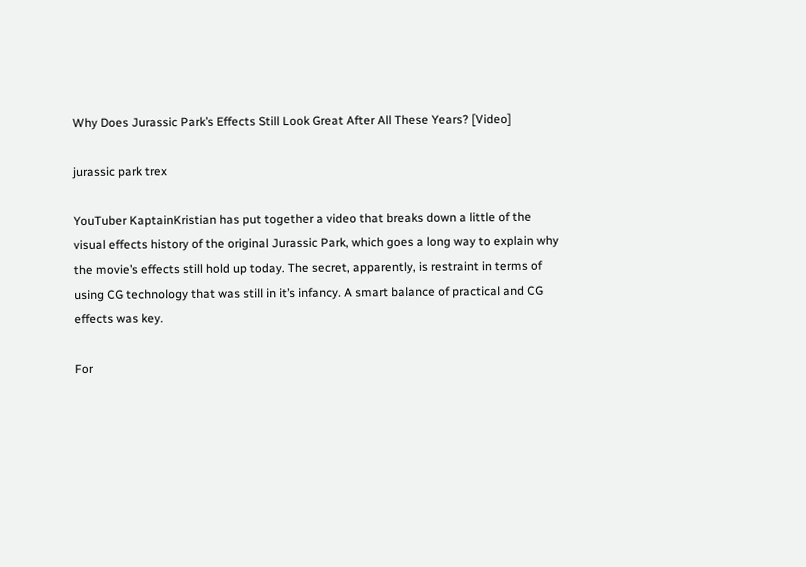Why Does Jurassic Park’s Effects Still Look Great After All These Years? [Video]

jurassic park trex

YouTuber KaptainKristian has put together a video that breaks down a little of the visual effects history of the original Jurassic Park, which goes a long way to explain why the movie’s effects still hold up today. The secret, apparently, is restraint in terms of using CG technology that was still in it’s infancy. A smart balance of practical and CG effects was key.

For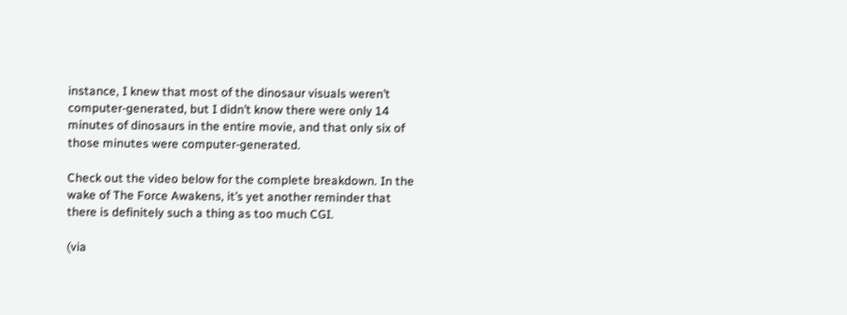instance, I knew that most of the dinosaur visuals weren’t computer-generated, but I didn’t know there were only 14 minutes of dinosaurs in the entire movie, and that only six of those minutes were computer-generated.

Check out the video below for the complete breakdown. In the wake of The Force Awakens, it’s yet another reminder that there is definitely such a thing as too much CGI.

(via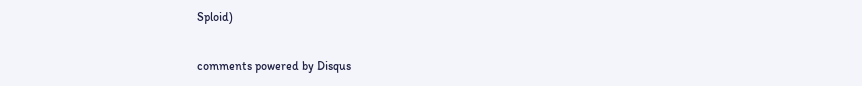Sploid)


comments powered by Disqus